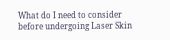What do I need to consider before undergoing Laser Skin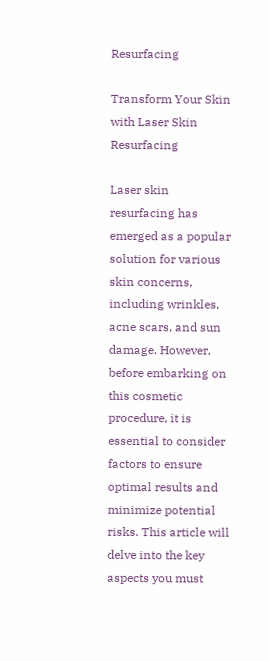Resurfacing

Transform Your Skin with Laser Skin Resurfacing

Laser skin resurfacing has emerged as a popular solution for various skin concerns, including wrinkles, acne scars, and sun damage. However, before embarking on this cosmetic procedure, it is essential to consider factors to ensure optimal results and minimize potential risks. This article will delve into the key aspects you must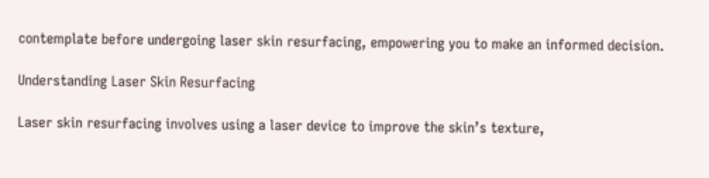contemplate before undergoing laser skin resurfacing, empowering you to make an informed decision.

Understanding Laser Skin Resurfacing

Laser skin resurfacing involves using a laser device to improve the skin’s texture,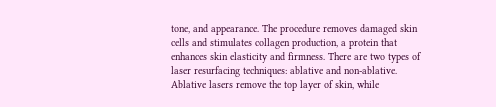tone, and appearance. The procedure removes damaged skin cells and stimulates collagen production, a protein that enhances skin elasticity and firmness. There are two types of laser resurfacing techniques: ablative and non-ablative. Ablative lasers remove the top layer of skin, while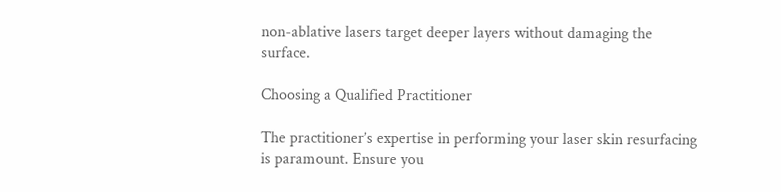non-ablative lasers target deeper layers without damaging the surface.

Choosing a Qualified Practitioner

The practitioner’s expertise in performing your laser skin resurfacing is paramount. Ensure you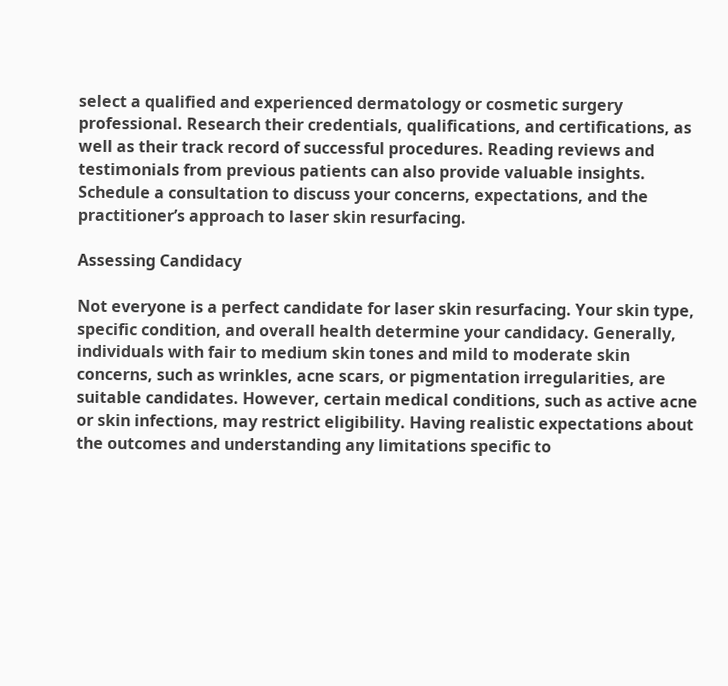select a qualified and experienced dermatology or cosmetic surgery professional. Research their credentials, qualifications, and certifications, as well as their track record of successful procedures. Reading reviews and testimonials from previous patients can also provide valuable insights. Schedule a consultation to discuss your concerns, expectations, and the practitioner’s approach to laser skin resurfacing.

Assessing Candidacy

Not everyone is a perfect candidate for laser skin resurfacing. Your skin type, specific condition, and overall health determine your candidacy. Generally, individuals with fair to medium skin tones and mild to moderate skin concerns, such as wrinkles, acne scars, or pigmentation irregularities, are suitable candidates. However, certain medical conditions, such as active acne or skin infections, may restrict eligibility. Having realistic expectations about the outcomes and understanding any limitations specific to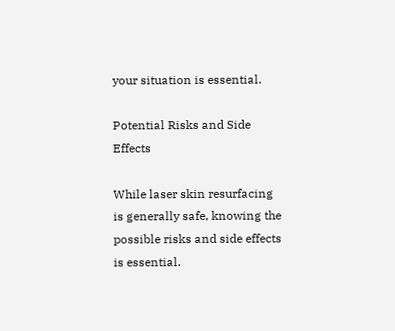your situation is essential.

Potential Risks and Side Effects

While laser skin resurfacing is generally safe, knowing the possible risks and side effects is essential.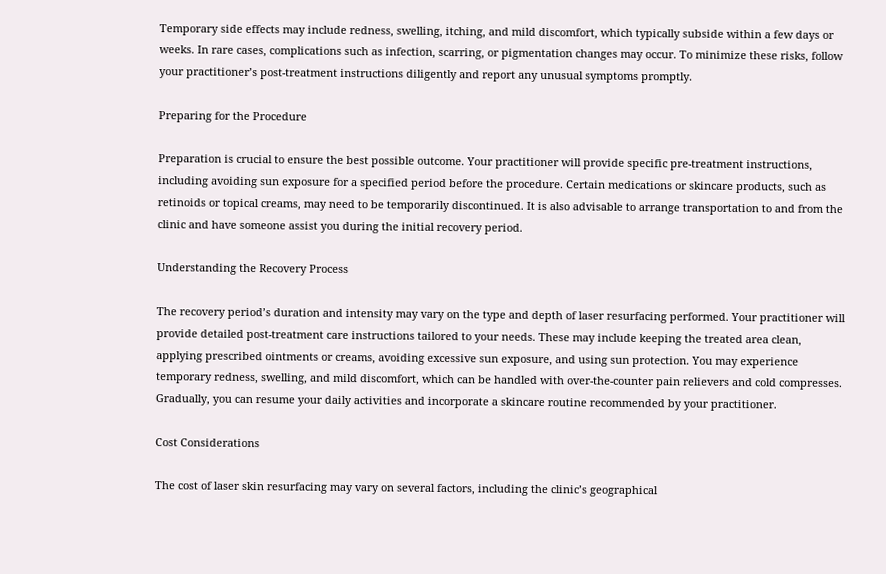Temporary side effects may include redness, swelling, itching, and mild discomfort, which typically subside within a few days or weeks. In rare cases, complications such as infection, scarring, or pigmentation changes may occur. To minimize these risks, follow your practitioner’s post-treatment instructions diligently and report any unusual symptoms promptly.

Preparing for the Procedure

Preparation is crucial to ensure the best possible outcome. Your practitioner will provide specific pre-treatment instructions, including avoiding sun exposure for a specified period before the procedure. Certain medications or skincare products, such as retinoids or topical creams, may need to be temporarily discontinued. It is also advisable to arrange transportation to and from the clinic and have someone assist you during the initial recovery period.

Understanding the Recovery Process

The recovery period’s duration and intensity may vary on the type and depth of laser resurfacing performed. Your practitioner will provide detailed post-treatment care instructions tailored to your needs. These may include keeping the treated area clean, applying prescribed ointments or creams, avoiding excessive sun exposure, and using sun protection. You may experience temporary redness, swelling, and mild discomfort, which can be handled with over-the-counter pain relievers and cold compresses. Gradually, you can resume your daily activities and incorporate a skincare routine recommended by your practitioner.

Cost Considerations

The cost of laser skin resurfacing may vary on several factors, including the clinic’s geographical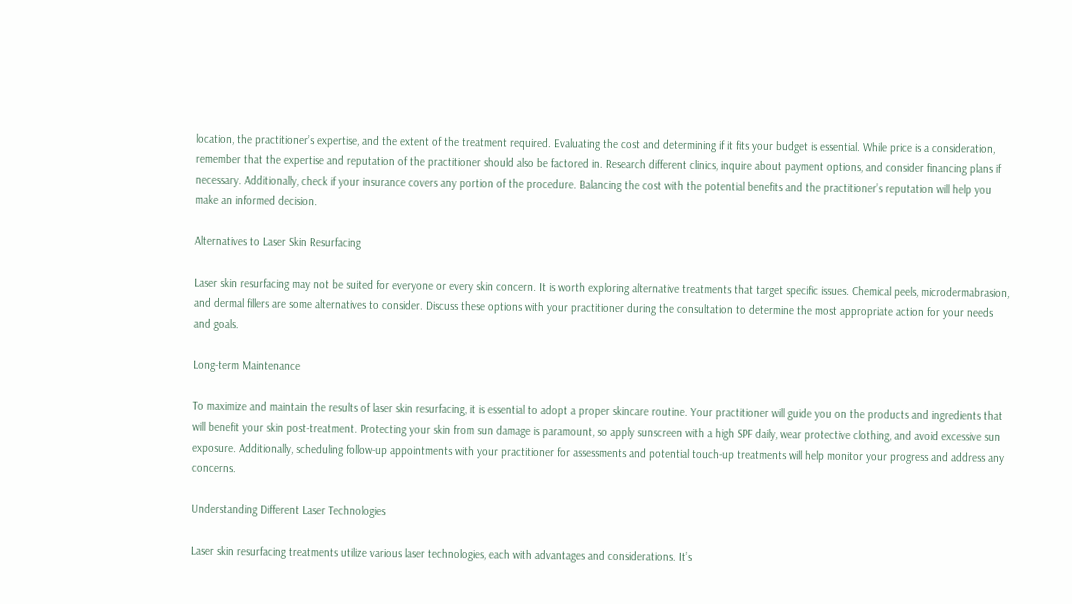location, the practitioner’s expertise, and the extent of the treatment required. Evaluating the cost and determining if it fits your budget is essential. While price is a consideration, remember that the expertise and reputation of the practitioner should also be factored in. Research different clinics, inquire about payment options, and consider financing plans if necessary. Additionally, check if your insurance covers any portion of the procedure. Balancing the cost with the potential benefits and the practitioner’s reputation will help you make an informed decision.

Alternatives to Laser Skin Resurfacing

Laser skin resurfacing may not be suited for everyone or every skin concern. It is worth exploring alternative treatments that target specific issues. Chemical peels, microdermabrasion, and dermal fillers are some alternatives to consider. Discuss these options with your practitioner during the consultation to determine the most appropriate action for your needs and goals.

Long-term Maintenance

To maximize and maintain the results of laser skin resurfacing, it is essential to adopt a proper skincare routine. Your practitioner will guide you on the products and ingredients that will benefit your skin post-treatment. Protecting your skin from sun damage is paramount, so apply sunscreen with a high SPF daily, wear protective clothing, and avoid excessive sun exposure. Additionally, scheduling follow-up appointments with your practitioner for assessments and potential touch-up treatments will help monitor your progress and address any concerns.

Understanding Different Laser Technologies

Laser skin resurfacing treatments utilize various laser technologies, each with advantages and considerations. It’s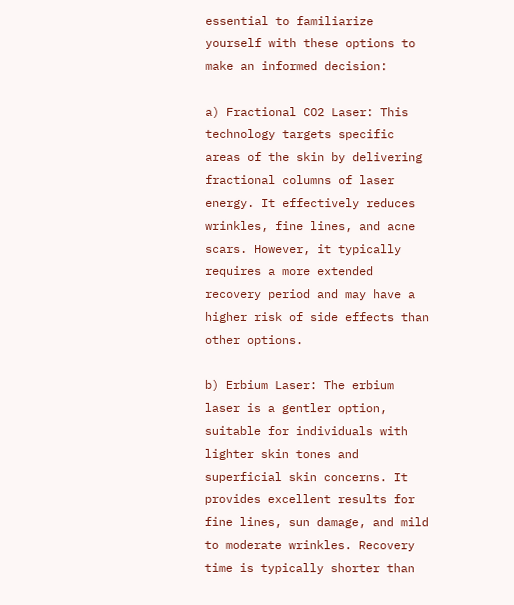essential to familiarize yourself with these options to make an informed decision:

a) Fractional CO2 Laser: This technology targets specific areas of the skin by delivering fractional columns of laser energy. It effectively reduces wrinkles, fine lines, and acne scars. However, it typically requires a more extended recovery period and may have a higher risk of side effects than other options.

b) Erbium Laser: The erbium laser is a gentler option, suitable for individuals with lighter skin tones and superficial skin concerns. It provides excellent results for fine lines, sun damage, and mild to moderate wrinkles. Recovery time is typically shorter than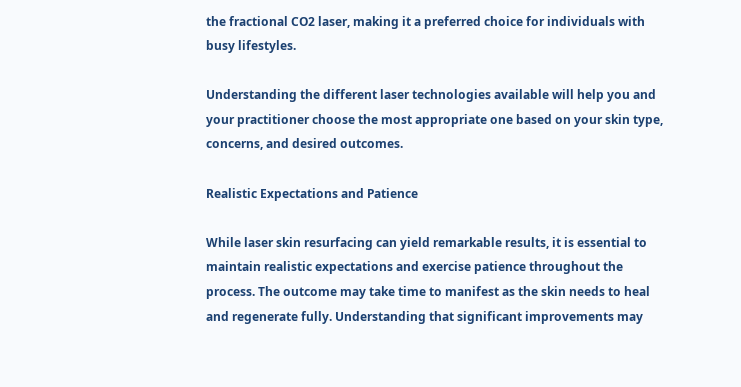the fractional CO2 laser, making it a preferred choice for individuals with busy lifestyles.

Understanding the different laser technologies available will help you and your practitioner choose the most appropriate one based on your skin type, concerns, and desired outcomes.

Realistic Expectations and Patience

While laser skin resurfacing can yield remarkable results, it is essential to maintain realistic expectations and exercise patience throughout the process. The outcome may take time to manifest as the skin needs to heal and regenerate fully. Understanding that significant improvements may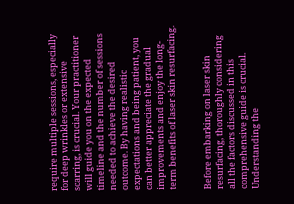require multiple sessions, especially for deep wrinkles or extensive scarring, is crucial. Your practitioner will guide you on the expected timeline and the number of sessions needed to achieve the desired outcome. By having realistic expectations and being patient, you can better appreciate the gradual improvements and enjoy the long-term benefits of laser skin resurfacing.


Before embarking on laser skin resurfacing, thoroughly considering all the factors discussed in this comprehensive guide is crucial. Understanding the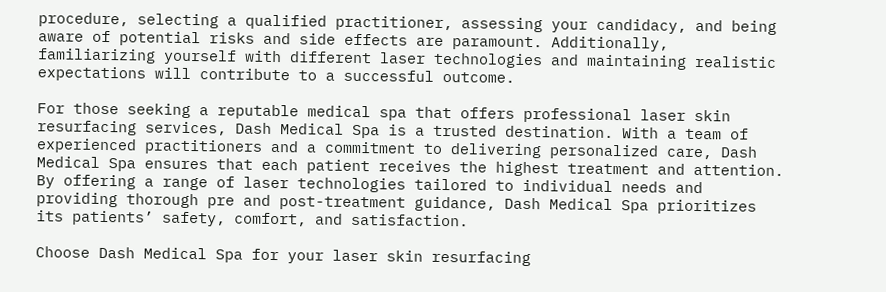procedure, selecting a qualified practitioner, assessing your candidacy, and being aware of potential risks and side effects are paramount. Additionally, familiarizing yourself with different laser technologies and maintaining realistic expectations will contribute to a successful outcome.

For those seeking a reputable medical spa that offers professional laser skin resurfacing services, Dash Medical Spa is a trusted destination. With a team of experienced practitioners and a commitment to delivering personalized care, Dash Medical Spa ensures that each patient receives the highest treatment and attention. By offering a range of laser technologies tailored to individual needs and providing thorough pre and post-treatment guidance, Dash Medical Spa prioritizes its patients’ safety, comfort, and satisfaction.

Choose Dash Medical Spa for your laser skin resurfacing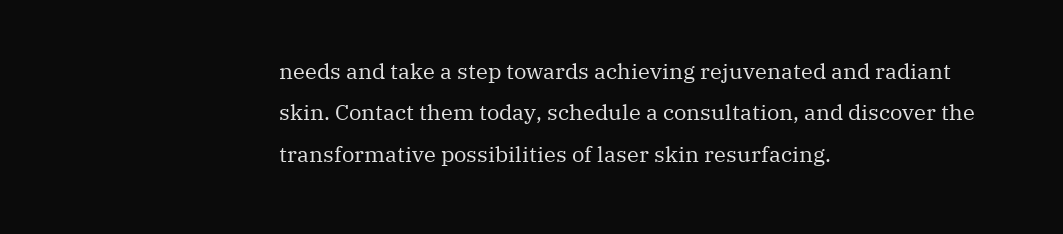needs and take a step towards achieving rejuvenated and radiant skin. Contact them today, schedule a consultation, and discover the transformative possibilities of laser skin resurfacing.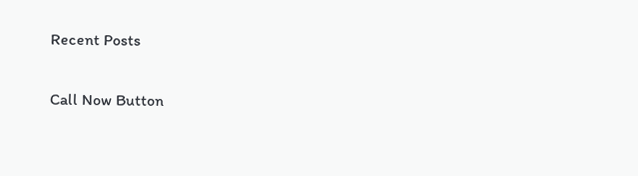Recent Posts

Call Now Button